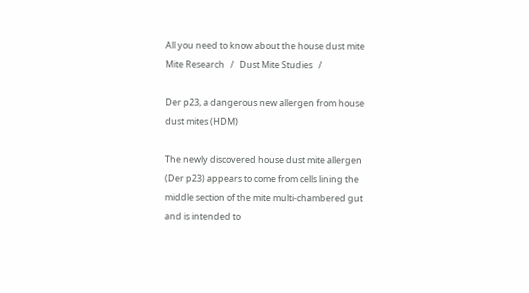All you need to know about the house dust mite
Mite Research   /   Dust Mite Studies   /

Der p23, a dangerous new allergen from house dust mites (HDM)

The newly discovered house dust mite allergen (Der p23) appears to come from cells lining the middle section of the mite multi-chambered gut and is intended to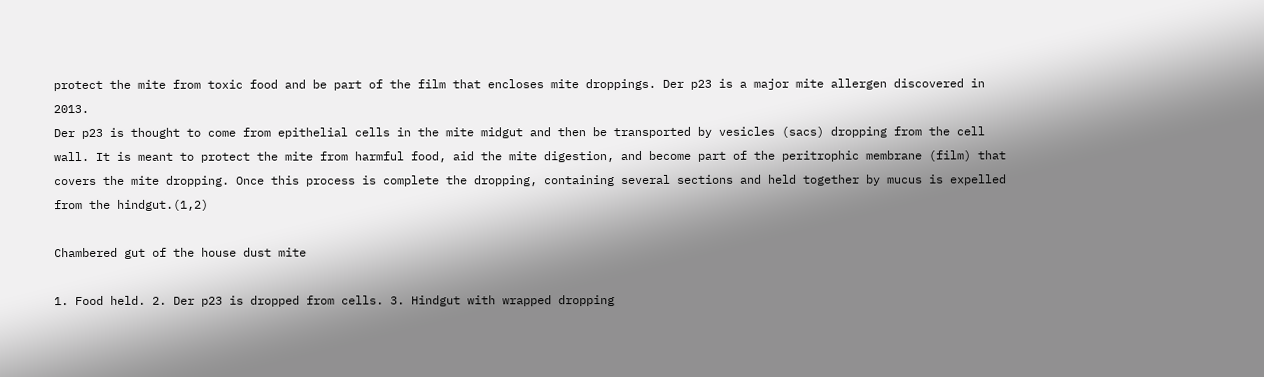protect the mite from toxic food and be part of the film that encloses mite droppings. Der p23 is a major mite allergen discovered in 2013.
Der p23 is thought to come from epithelial cells in the mite midgut and then be transported by vesicles (sacs) dropping from the cell wall. It is meant to protect the mite from harmful food, aid the mite digestion, and become part of the peritrophic membrane (film) that covers the mite dropping. Once this process is complete the dropping, containing several sections and held together by mucus is expelled from the hindgut.(1,2)

Chambered gut of the house dust mite

1. Food held. 2. Der p23 is dropped from cells. 3. Hindgut with wrapped dropping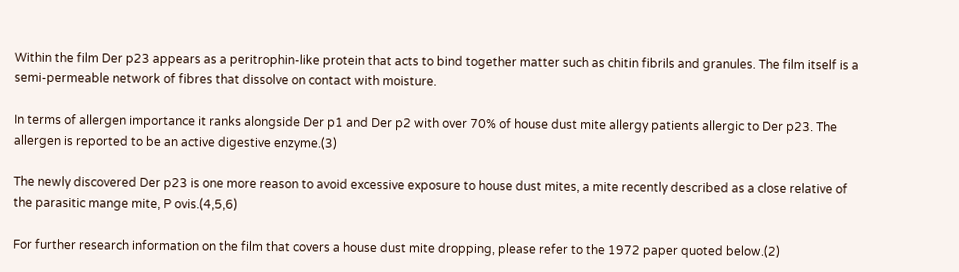Within the film Der p23 appears as a peritrophin-like protein that acts to bind together matter such as chitin fibrils and granules. The film itself is a semi-permeable network of fibres that dissolve on contact with moisture.

In terms of allergen importance it ranks alongside Der p1 and Der p2 with over 70% of house dust mite allergy patients allergic to Der p23. The allergen is reported to be an active digestive enzyme.(3)

The newly discovered Der p23 is one more reason to avoid excessive exposure to house dust mites, a mite recently described as a close relative of the parasitic mange mite, P ovis.(4,5,6)

For further research information on the film that covers a house dust mite dropping, please refer to the 1972 paper quoted below.(2)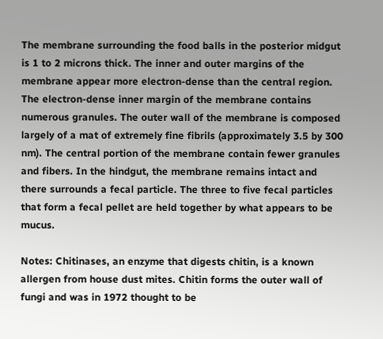The membrane surrounding the food balls in the posterior midgut is 1 to 2 microns thick. The inner and outer margins of the membrane appear more electron-dense than the central region. The electron-dense inner margin of the membrane contains numerous granules. The outer wall of the membrane is composed largely of a mat of extremely fine fibrils (approximately 3.5 by 300 nm). The central portion of the membrane contain fewer granules and fibers. In the hindgut, the membrane remains intact and there surrounds a fecal particle. The three to five fecal particles that form a fecal pellet are held together by what appears to be mucus.

Notes: Chitinases, an enzyme that digests chitin, is a known allergen from house dust mites. Chitin forms the outer wall of fungi and was in 1972 thought to be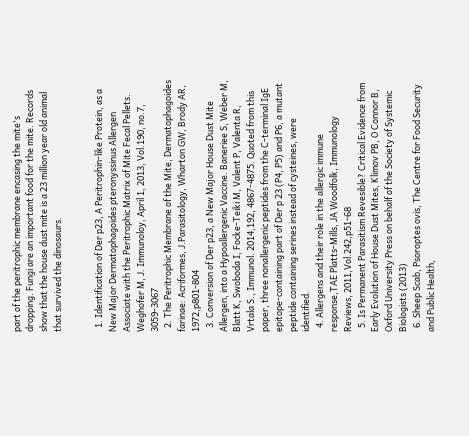part of the peritrophic membrane encasing the mite's dropping. Fungi are an important food for the mite. Records show that the house dust mite is a 23 million year old animal that survived the dinosaurs.


  1. Identification of Der p23, A Peritrophin-like Protein, as a New Major Dermatophagoides pteronyssinus Allergen Associate with the Peritrophic Matrix of Mite Fecal Pellets. Weghofer M, J. Immunoloy, April 1, 2013, Vol.190, no.7, 3059-3067
  2. The Peritrophic Membrane of the Mite, Dermatophagoides farinae: Acriformes, J.Parasitology, Wharton GW, Brody AR, 1972,p801-804
  3. Conversion of Der p23, a New Major House Dust Mite Allergen, into a Hypoallergenic Vaccine. Baneriee S, Weber M, Blatt K, Swoboda I, Focke-Teiki M, Valent P, Valenta R, Vrtala S., Immunol. 2014,192, 4867-4875. Quoted from this paper, three nonallergenic peptides from the C-terminal IgE epitope-containing part of Der p 23 (P4, P5) and P6, a mutant peptide containing serines instead of cysteines, were identified.
  4. Allergens and their role in the allergic immune response,TAE Platts-Mills, JA Woodfolk, Immunology Reviews, 2011,Vol.242,p51-68
  5. Is Permanent Parasitism Revesible? Critical Evidence from Early Evolution of House Dust Mites, Klimov PB, O Connor B, Oxford University Press on behalf of the Society of Systemic Biologists (2013)
  6. Sheep Scab, Psoroptes ovis, The Centre for Food Security and Public Health,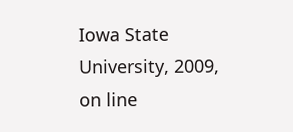Iowa State University, 2009, on line